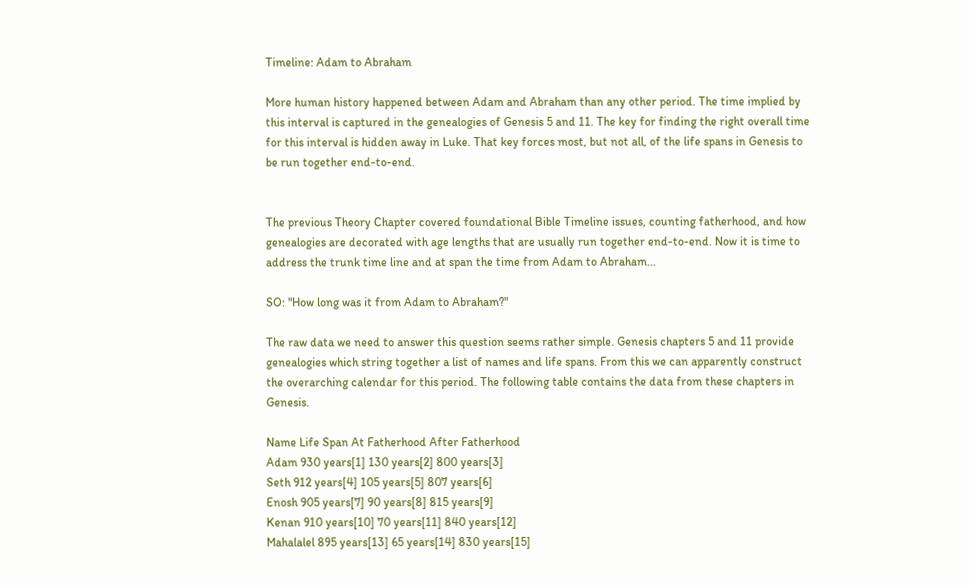Timeline: Adam to Abraham

More human history happened between Adam and Abraham than any other period. The time implied by this interval is captured in the genealogies of Genesis 5 and 11. The key for finding the right overall time for this interval is hidden away in Luke. That key forces most, but not all, of the life spans in Genesis to be run together end-to-end.


The previous Theory Chapter covered foundational Bible Timeline issues, counting fatherhood, and how genealogies are decorated with age lengths that are usually run together end-to-end. Now it is time to address the trunk time line and at span the time from Adam to Abraham...

SO: "How long was it from Adam to Abraham?"

The raw data we need to answer this question seems rather simple. Genesis chapters 5 and 11 provide genealogies which string together a list of names and life spans. From this we can apparently construct the overarching calendar for this period. The following table contains the data from these chapters in Genesis.

Name Life Span At Fatherhood After Fatherhood
Adam 930 years[1] 130 years[2] 800 years[3]
Seth 912 years[4] 105 years[5] 807 years[6]
Enosh 905 years[7] 90 years[8] 815 years[9]
Kenan 910 years[10] 70 years[11] 840 years[12]
Mahalalel 895 years[13] 65 years[14] 830 years[15]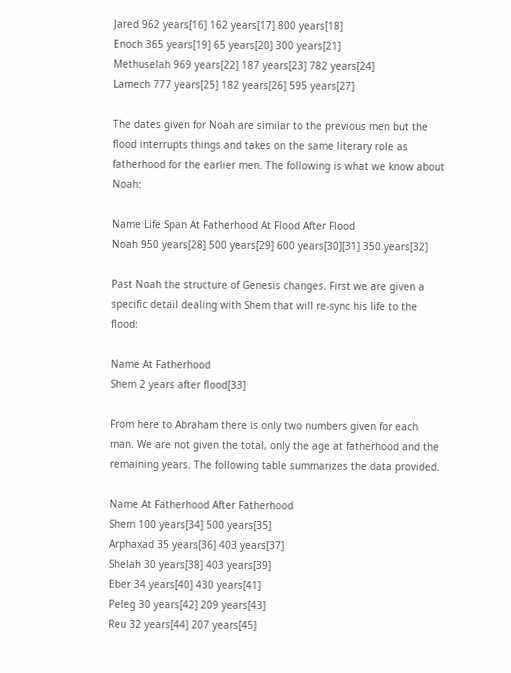Jared 962 years[16] 162 years[17] 800 years[18]
Enoch 365 years[19] 65 years[20] 300 years[21]
Methuselah 969 years[22] 187 years[23] 782 years[24]
Lamech 777 years[25] 182 years[26] 595 years[27]

The dates given for Noah are similar to the previous men but the flood interrupts things and takes on the same literary role as fatherhood for the earlier men. The following is what we know about Noah:

Name Life Span At Fatherhood At Flood After Flood
Noah 950 years[28] 500 years[29] 600 years[30][31] 350 years[32]

Past Noah the structure of Genesis changes. First we are given a specific detail dealing with Shem that will re-sync his life to the flood:

Name At Fatherhood
Shem 2 years after flood[33]

From here to Abraham there is only two numbers given for each man. We are not given the total, only the age at fatherhood and the remaining years. The following table summarizes the data provided.

Name At Fatherhood After Fatherhood
Shem 100 years[34] 500 years[35]
Arphaxad 35 years[36] 403 years[37]
Shelah 30 years[38] 403 years[39]
Eber 34 years[40] 430 years[41]
Peleg 30 years[42] 209 years[43]
Reu 32 years[44] 207 years[45]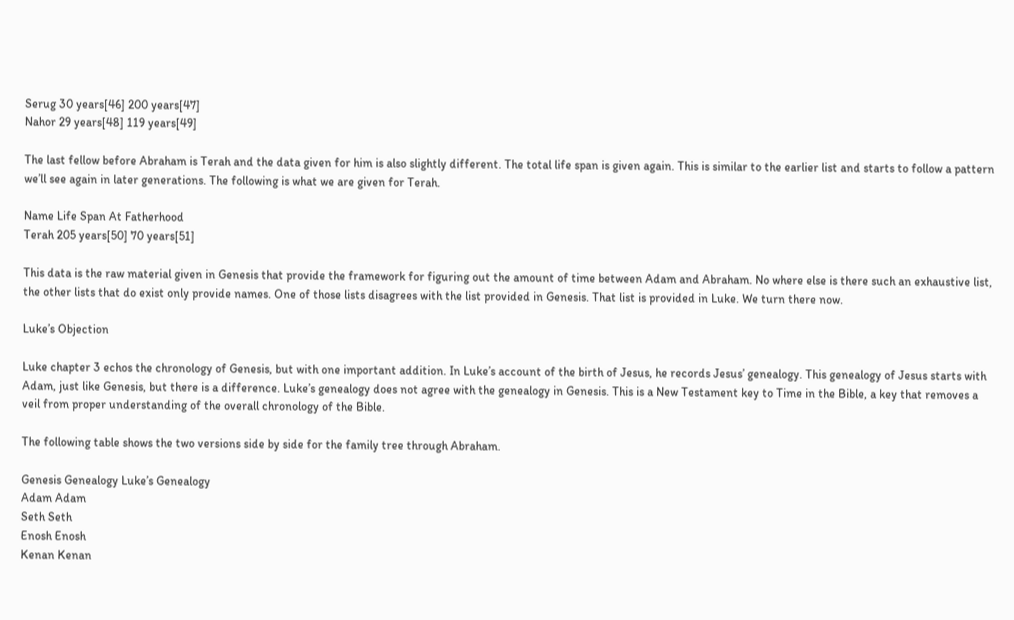Serug 30 years[46] 200 years[47]
Nahor 29 years[48] 119 years[49]

The last fellow before Abraham is Terah and the data given for him is also slightly different. The total life span is given again. This is similar to the earlier list and starts to follow a pattern we’ll see again in later generations. The following is what we are given for Terah.

Name Life Span At Fatherhood
Terah 205 years[50] 70 years[51]

This data is the raw material given in Genesis that provide the framework for figuring out the amount of time between Adam and Abraham. No where else is there such an exhaustive list, the other lists that do exist only provide names. One of those lists disagrees with the list provided in Genesis. That list is provided in Luke. We turn there now.

Luke’s Objection

Luke chapter 3 echos the chronology of Genesis, but with one important addition. In Luke’s account of the birth of Jesus, he records Jesus’ genealogy. This genealogy of Jesus starts with Adam, just like Genesis, but there is a difference. Luke’s genealogy does not agree with the genealogy in Genesis. This is a New Testament key to Time in the Bible, a key that removes a veil from proper understanding of the overall chronology of the Bible.

The following table shows the two versions side by side for the family tree through Abraham.

Genesis Genealogy Luke’s Genealogy
Adam Adam
Seth Seth
Enosh Enosh
Kenan Kenan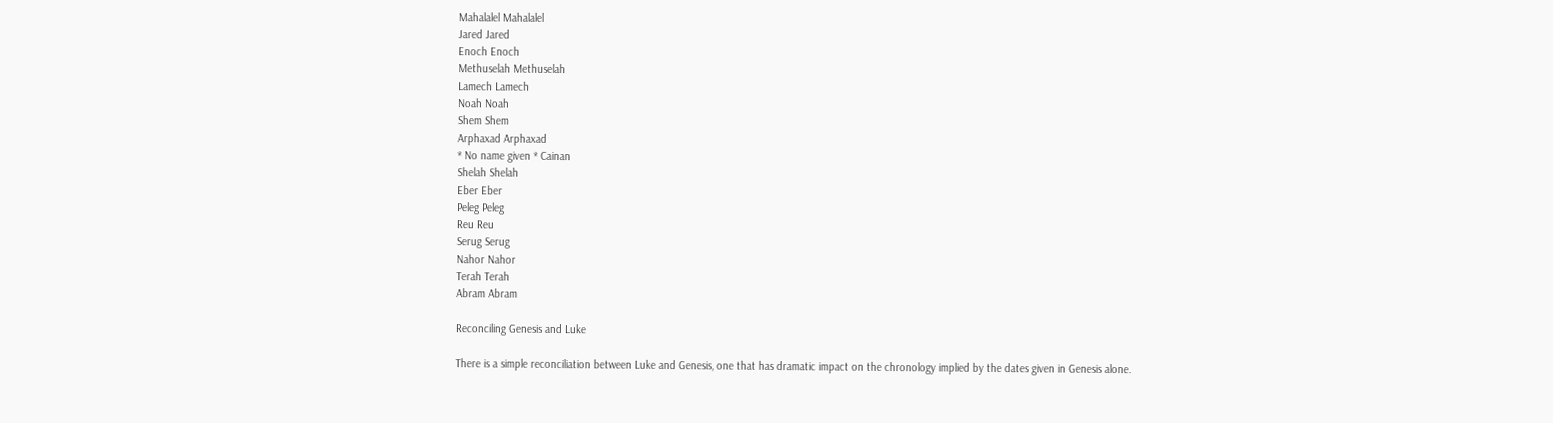Mahalalel Mahalalel
Jared Jared
Enoch Enoch
Methuselah Methuselah
Lamech Lamech
Noah Noah
Shem Shem
Arphaxad Arphaxad
* No name given * Cainan
Shelah Shelah
Eber Eber
Peleg Peleg
Reu Reu
Serug Serug
Nahor Nahor
Terah Terah
Abram Abram

Reconciling Genesis and Luke

There is a simple reconciliation between Luke and Genesis, one that has dramatic impact on the chronology implied by the dates given in Genesis alone.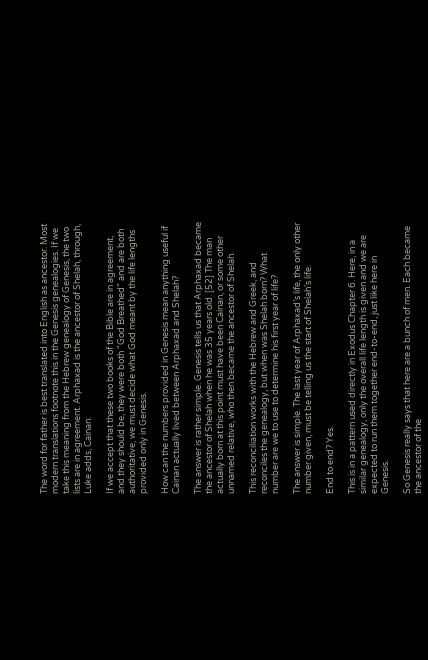The word for father is best translated into English as ancestor. Most modern translations footnote this in the Genesis genealogies. If we take this meaning from the Hebrew genealogy of Genesis, the two lists are in agreement. Arphaxad is the ancestor of Shelah, through, Luke adds, Cainan.

If we accept that these two books of the Bible are in agreement, and they should be, they were both "God Breathed" and are both authoritative, we must decide what God meant by the life lengths provided only in Genesis.

How can the numbers provided in Genesis mean anything useful if Cainan actually lived between Arphaxad and Shelah?

The answer is rather simple. Genesis tells us that Arphaxad became the ancestor of Shelah when he was 35 years old. [52] The man actually born at this point must have been Cainan, or some other unnamed relative, who then became the ancestor of Shelah.

This reconciliation works with the Hebrew and Greek, and reconciles the genealogy, but when was Shelah born? What number are we to use to determine his first year of life?

The answer is simple. The last year of Arphaxad’s life, the only other number given, must be telling us the start of Shelah’s life.

End to end? Yes.

This is in a pattern used directly in Exodus Chapter 6. Here, in a similar genealogy, only the overall life length is given and we are expected to run them together end-to-end, just like here in Genesis.

So Genesis really says that here are a bunch of men. Each became the ancestor of the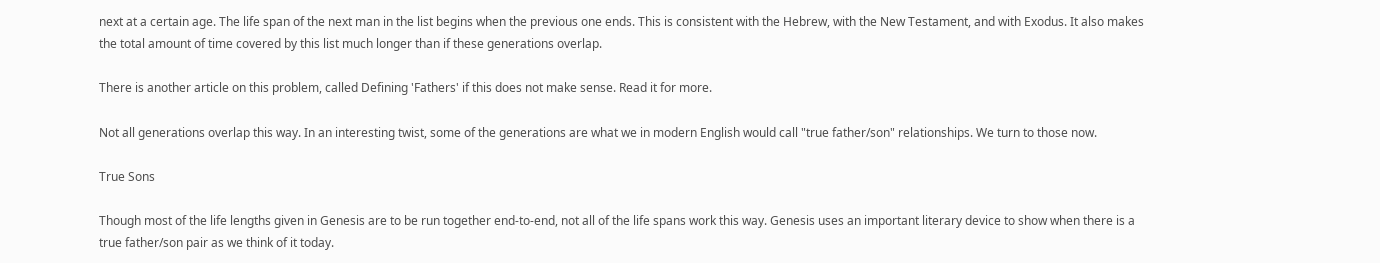next at a certain age. The life span of the next man in the list begins when the previous one ends. This is consistent with the Hebrew, with the New Testament, and with Exodus. It also makes the total amount of time covered by this list much longer than if these generations overlap.

There is another article on this problem, called Defining 'Fathers' if this does not make sense. Read it for more.

Not all generations overlap this way. In an interesting twist, some of the generations are what we in modern English would call "true father/son" relationships. We turn to those now.

True Sons

Though most of the life lengths given in Genesis are to be run together end-to-end, not all of the life spans work this way. Genesis uses an important literary device to show when there is a true father/son pair as we think of it today.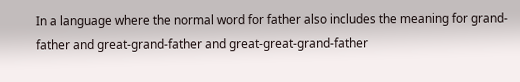In a language where the normal word for father also includes the meaning for grand-father and great-grand-father and great-great-grand-father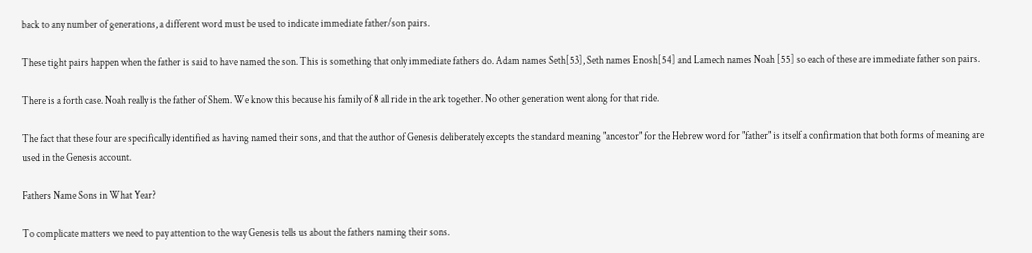back to any number of generations, a different word must be used to indicate immediate father/son pairs.

These tight pairs happen when the father is said to have named the son. This is something that only immediate fathers do. Adam names Seth[53], Seth names Enosh[54] and Lamech names Noah [55] so each of these are immediate father son pairs.

There is a forth case. Noah really is the father of Shem. We know this because his family of 8 all ride in the ark together. No other generation went along for that ride.

The fact that these four are specifically identified as having named their sons, and that the author of Genesis deliberately excepts the standard meaning "ancestor" for the Hebrew word for "father" is itself a confirmation that both forms of meaning are used in the Genesis account.

Fathers Name Sons in What Year?

To complicate matters we need to pay attention to the way Genesis tells us about the fathers naming their sons.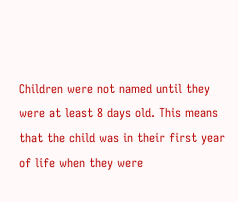Children were not named until they were at least 8 days old. This means that the child was in their first year of life when they were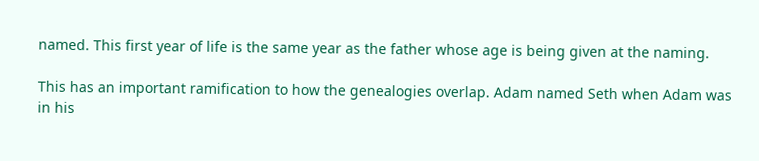named. This first year of life is the same year as the father whose age is being given at the naming.

This has an important ramification to how the genealogies overlap. Adam named Seth when Adam was in his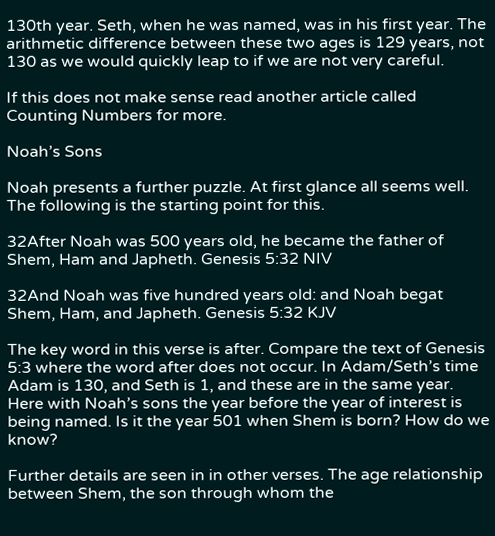130th year. Seth, when he was named, was in his first year. The arithmetic difference between these two ages is 129 years, not 130 as we would quickly leap to if we are not very careful.

If this does not make sense read another article called Counting Numbers for more.

Noah’s Sons

Noah presents a further puzzle. At first glance all seems well. The following is the starting point for this.

32After Noah was 500 years old, he became the father of Shem, Ham and Japheth. Genesis 5:32 NIV

32And Noah was five hundred years old: and Noah begat Shem, Ham, and Japheth. Genesis 5:32 KJV

The key word in this verse is after. Compare the text of Genesis 5:3 where the word after does not occur. In Adam/Seth’s time Adam is 130, and Seth is 1, and these are in the same year. Here with Noah’s sons the year before the year of interest is being named. Is it the year 501 when Shem is born? How do we know?

Further details are seen in in other verses. The age relationship between Shem, the son through whom the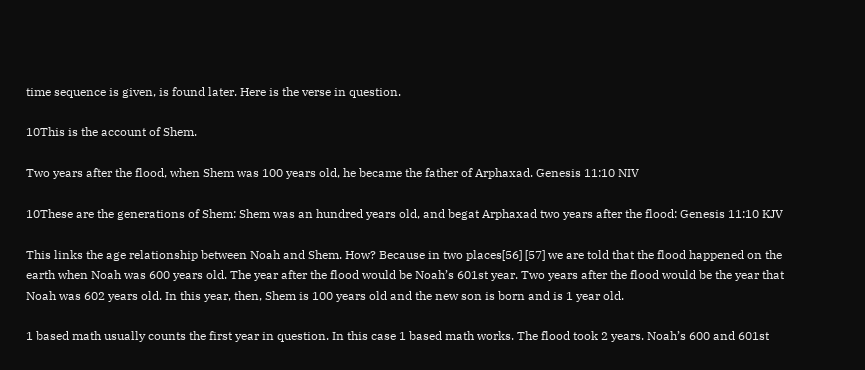time sequence is given, is found later. Here is the verse in question.

10This is the account of Shem.

Two years after the flood, when Shem was 100 years old, he became the father of Arphaxad. Genesis 11:10 NIV

10These are the generations of Shem: Shem was an hundred years old, and begat Arphaxad two years after the flood: Genesis 11:10 KJV

This links the age relationship between Noah and Shem. How? Because in two places[56] [57] we are told that the flood happened on the earth when Noah was 600 years old. The year after the flood would be Noah’s 601st year. Two years after the flood would be the year that Noah was 602 years old. In this year, then, Shem is 100 years old and the new son is born and is 1 year old.

1 based math usually counts the first year in question. In this case 1 based math works. The flood took 2 years. Noah’s 600 and 601st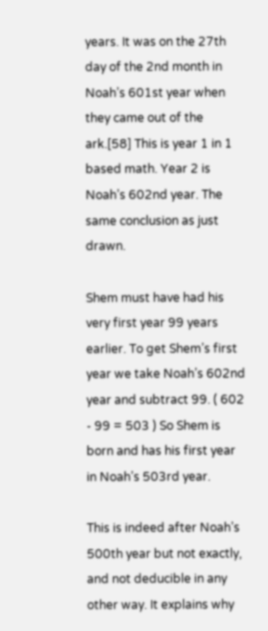years. It was on the 27th day of the 2nd month in Noah’s 601st year when they came out of the ark.[58] This is year 1 in 1 based math. Year 2 is Noah’s 602nd year. The same conclusion as just drawn.

Shem must have had his very first year 99 years earlier. To get Shem’s first year we take Noah’s 602nd year and subtract 99. ( 602 - 99 = 503 ) So Shem is born and has his first year in Noah’s 503rd year.

This is indeed after Noah’s 500th year but not exactly, and not deducible in any other way. It explains why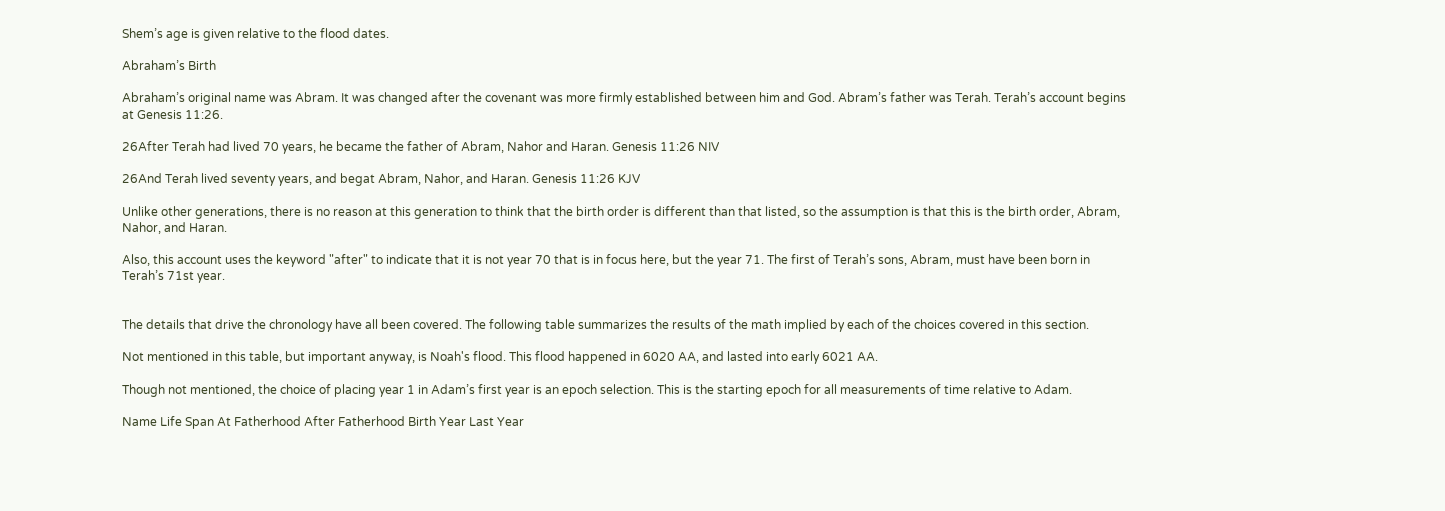Shem’s age is given relative to the flood dates.

Abraham’s Birth

Abraham’s original name was Abram. It was changed after the covenant was more firmly established between him and God. Abram’s father was Terah. Terah’s account begins at Genesis 11:26.

26After Terah had lived 70 years, he became the father of Abram, Nahor and Haran. Genesis 11:26 NIV

26And Terah lived seventy years, and begat Abram, Nahor, and Haran. Genesis 11:26 KJV

Unlike other generations, there is no reason at this generation to think that the birth order is different than that listed, so the assumption is that this is the birth order, Abram, Nahor, and Haran.

Also, this account uses the keyword "after" to indicate that it is not year 70 that is in focus here, but the year 71. The first of Terah’s sons, Abram, must have been born in Terah’s 71st year.


The details that drive the chronology have all been covered. The following table summarizes the results of the math implied by each of the choices covered in this section.

Not mentioned in this table, but important anyway, is Noah's flood. This flood happened in 6020 AA, and lasted into early 6021 AA.

Though not mentioned, the choice of placing year 1 in Adam’s first year is an epoch selection. This is the starting epoch for all measurements of time relative to Adam.

Name Life Span At Fatherhood After Fatherhood Birth Year Last Year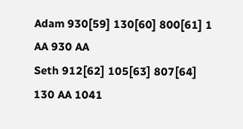Adam 930[59] 130[60] 800[61] 1 AA 930 AA
Seth 912[62] 105[63] 807[64] 130 AA 1041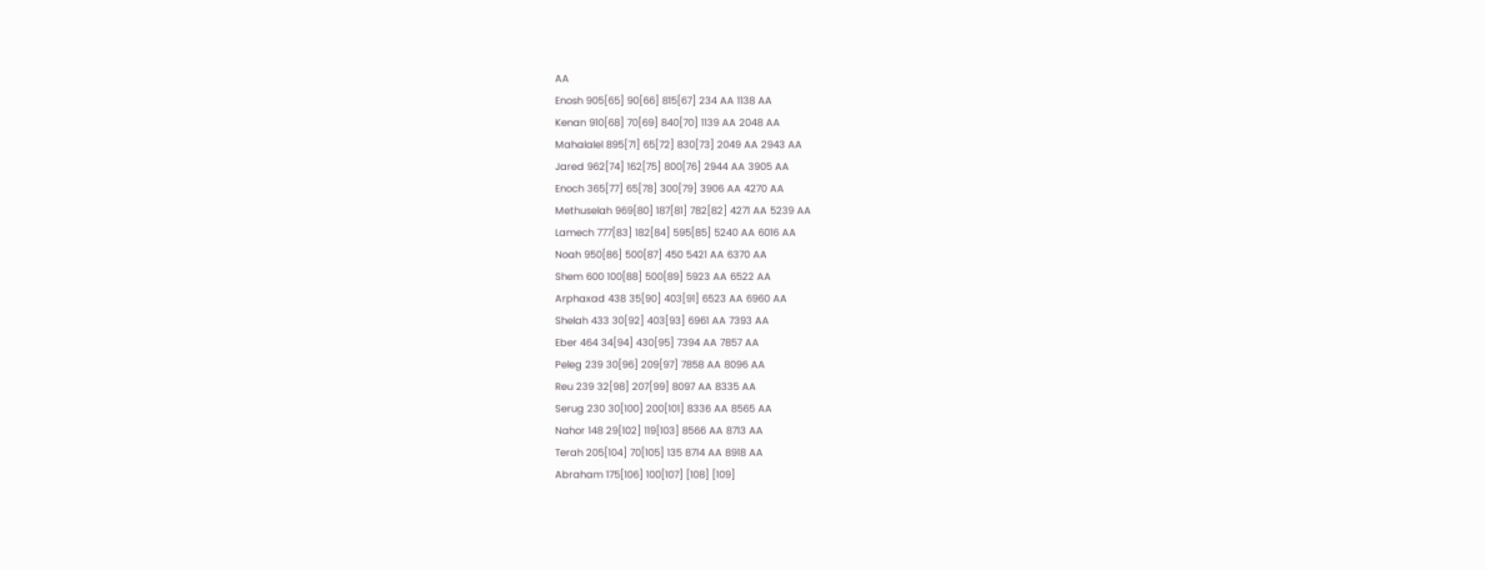AA
Enosh 905[65] 90[66] 815[67] 234 AA 1138 AA
Kenan 910[68] 70[69] 840[70] 1139 AA 2048 AA
Mahalalel 895[71] 65[72] 830[73] 2049 AA 2943 AA
Jared 962[74] 162[75] 800[76] 2944 AA 3905 AA
Enoch 365[77] 65[78] 300[79] 3906 AA 4270 AA
Methuselah 969[80] 187[81] 782[82] 4271 AA 5239 AA
Lamech 777[83] 182[84] 595[85] 5240 AA 6016 AA
Noah 950[86] 500[87] 450 5421 AA 6370 AA
Shem 600 100[88] 500[89] 5923 AA 6522 AA
Arphaxad 438 35[90] 403[91] 6523 AA 6960 AA
Shelah 433 30[92] 403[93] 6961 AA 7393 AA
Eber 464 34[94] 430[95] 7394 AA 7857 AA
Peleg 239 30[96] 209[97] 7858 AA 8096 AA
Reu 239 32[98] 207[99] 8097 AA 8335 AA
Serug 230 30[100] 200[101] 8336 AA 8565 AA
Nahor 148 29[102] 119[103] 8566 AA 8713 AA
Terah 205[104] 70[105] 135 8714 AA 8918 AA
Abraham 175[106] 100[107] [108] [109]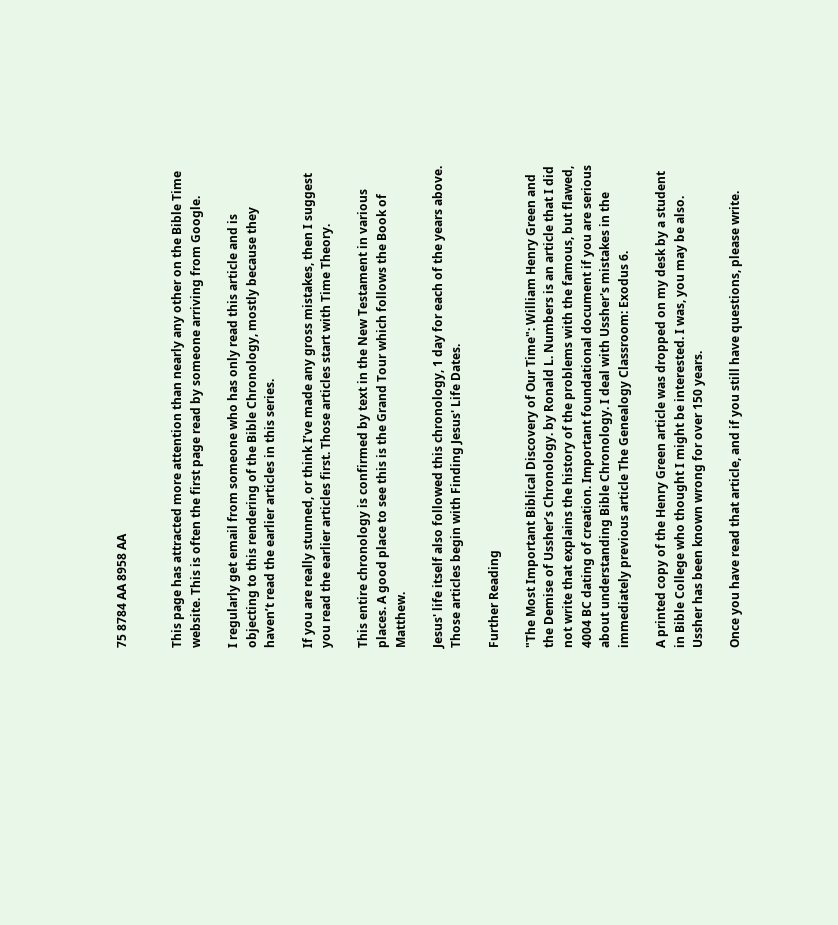75 8784 AA 8958 AA


This page has attracted more attention than nearly any other on the Bible Time website. This is often the first page read by someone arriving from Google.

I regularly get email from someone who has only read this article and is objecting to this rendering of the Bible Chronology, mostly because they haven’t read the earlier articles in this series.

If you are really stunned, or think I’ve made any gross mistakes, then I suggest you read the earlier articles first. Those articles start with Time Theory.

This entire chronology is confirmed by text in the New Testament in various places. A good place to see this is the Grand Tour which follows the Book of Matthew.

Jesus' life itself also followed this chronology, 1 day for each of the years above. Those articles begin with Finding Jesus' Life Dates.

Further Reading

"The Most Important Biblical Discovery of Our Time": William Henry Green and the Demise of Ussher’s Chronology. by Ronald L. Numbers is an article that I did not write that explains the history of the problems with the famous, but flawed, 4004 BC dating of creation. Important foundational document if you are serious about understanding Bible Chronology. I deal with Ussher's mistakes in the immediately previous article The Genealogy Classroom: Exodus 6.

A printed copy of the Henry Green article was dropped on my desk by a student in Bible College who thought I might be interested. I was, you may be also. Ussher has been known wrong for over 150 years.

Once you have read that article, and if you still have questions, please write.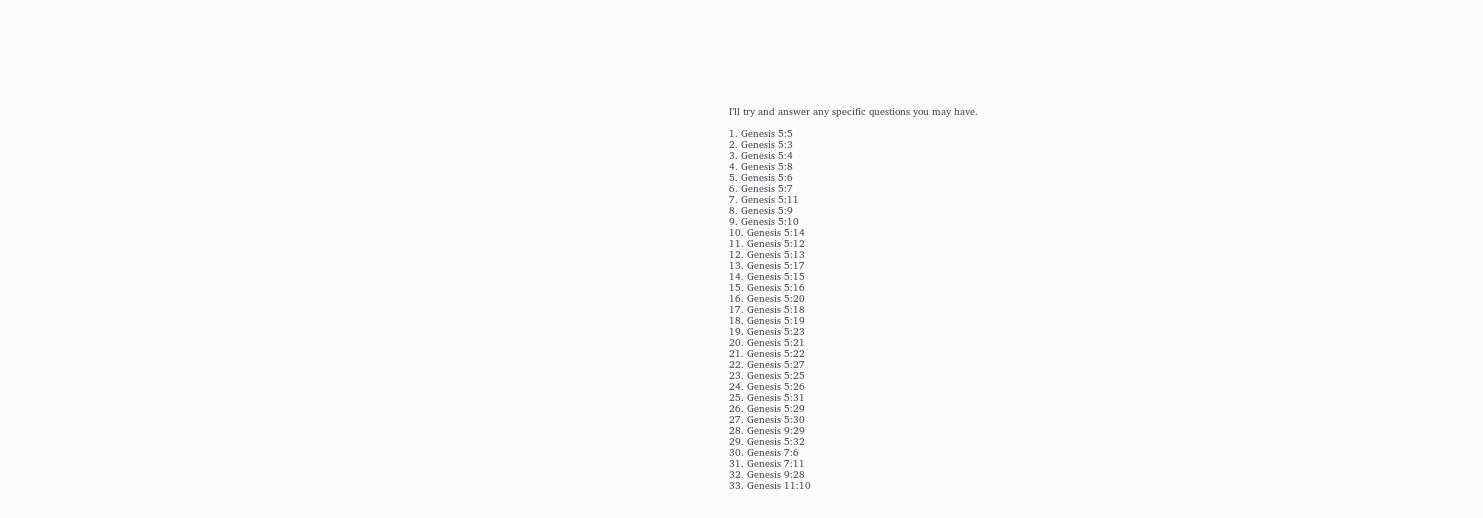I’ll try and answer any specific questions you may have.

1. Genesis 5:5
2. Genesis 5:3
3. Genesis 5:4
4. Genesis 5:8
5. Genesis 5:6
6. Genesis 5:7
7. Genesis 5:11
8. Genesis 5:9
9. Genesis 5:10
10. Genesis 5:14
11. Genesis 5:12
12. Genesis 5:13
13. Genesis 5:17
14. Genesis 5:15
15. Genesis 5:16
16. Genesis 5:20
17. Genesis 5:18
18. Genesis 5:19
19. Genesis 5:23
20. Genesis 5:21
21. Genesis 5:22
22. Genesis 5:27
23. Genesis 5:25
24. Genesis 5:26
25. Genesis 5:31
26. Genesis 5:29
27. Genesis 5:30
28. Genesis 9:29
29. Genesis 5:32
30. Genesis 7:6
31. Genesis 7:11
32. Genesis 9:28
33. Genesis 11:10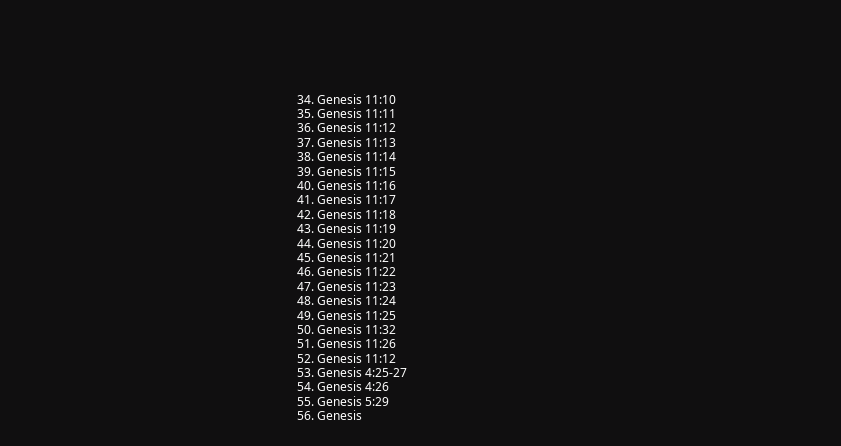34. Genesis 11:10
35. Genesis 11:11
36. Genesis 11:12
37. Genesis 11:13
38. Genesis 11:14
39. Genesis 11:15
40. Genesis 11:16
41. Genesis 11:17
42. Genesis 11:18
43. Genesis 11:19
44. Genesis 11:20
45. Genesis 11:21
46. Genesis 11:22
47. Genesis 11:23
48. Genesis 11:24
49. Genesis 11:25
50. Genesis 11:32
51. Genesis 11:26
52. Genesis 11:12
53. Genesis 4:25-27
54. Genesis 4:26
55. Genesis 5:29
56. Genesis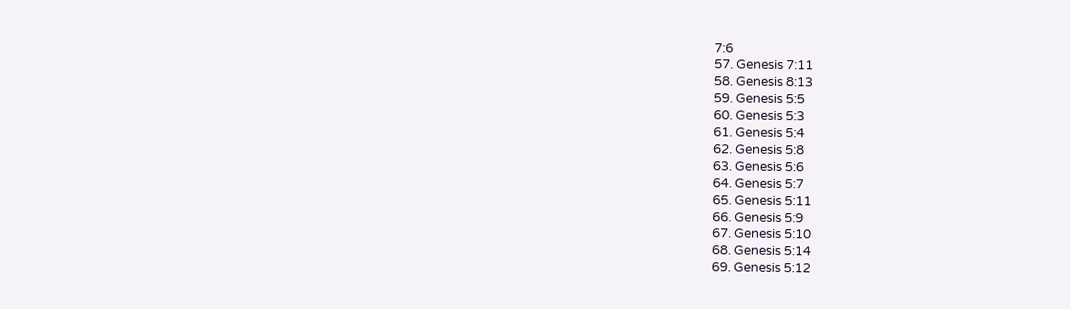7:6
57. Genesis 7:11
58. Genesis 8:13
59. Genesis 5:5
60. Genesis 5:3
61. Genesis 5:4
62. Genesis 5:8
63. Genesis 5:6
64. Genesis 5:7
65. Genesis 5:11
66. Genesis 5:9
67. Genesis 5:10
68. Genesis 5:14
69. Genesis 5:12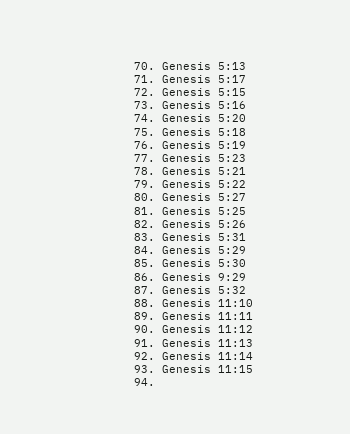70. Genesis 5:13
71. Genesis 5:17
72. Genesis 5:15
73. Genesis 5:16
74. Genesis 5:20
75. Genesis 5:18
76. Genesis 5:19
77. Genesis 5:23
78. Genesis 5:21
79. Genesis 5:22
80. Genesis 5:27
81. Genesis 5:25
82. Genesis 5:26
83. Genesis 5:31
84. Genesis 5:29
85. Genesis 5:30
86. Genesis 9:29
87. Genesis 5:32
88. Genesis 11:10
89. Genesis 11:11
90. Genesis 11:12
91. Genesis 11:13
92. Genesis 11:14
93. Genesis 11:15
94.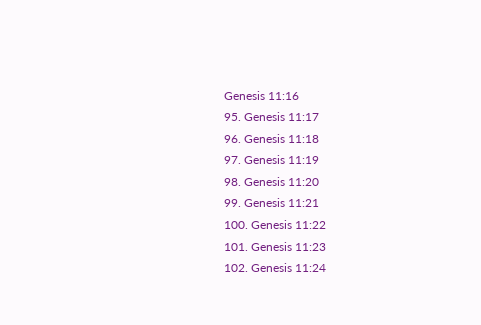Genesis 11:16
95. Genesis 11:17
96. Genesis 11:18
97. Genesis 11:19
98. Genesis 11:20
99. Genesis 11:21
100. Genesis 11:22
101. Genesis 11:23
102. Genesis 11:24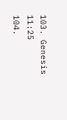103. Genesis 11:25
104.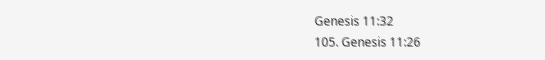Genesis 11:32
105. Genesis 11:26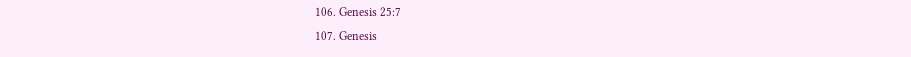106. Genesis 25:7
107. Genesis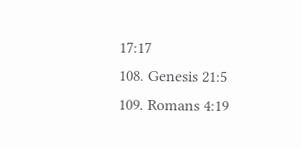17:17
108. Genesis 21:5
109. Romans 4:19